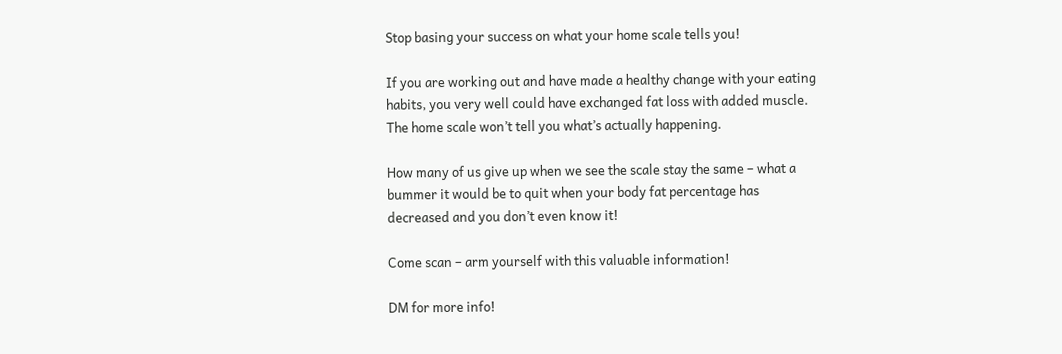Stop basing your success on what your home scale tells you!

If you are working out and have made a healthy change with your eating habits, you very well could have exchanged fat loss with added muscle. The home scale won’t tell you what’s actually happening.

How many of us give up when we see the scale stay the same – what a bummer it would be to quit when your body fat percentage has decreased and you don’t even know it!

Come scan – arm yourself with this valuable information!

DM for more info!